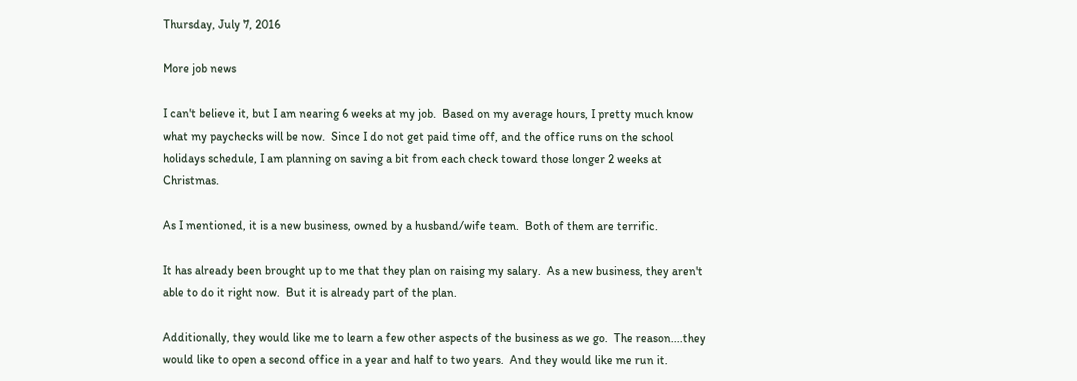Thursday, July 7, 2016

More job news

I can't believe it, but I am nearing 6 weeks at my job.  Based on my average hours, I pretty much know what my paychecks will be now.  Since I do not get paid time off, and the office runs on the school holidays schedule, I am planning on saving a bit from each check toward those longer 2 weeks at Christmas.

As I mentioned, it is a new business, owned by a husband/wife team.  Both of them are terrific.

It has already been brought up to me that they plan on raising my salary.  As a new business, they aren't able to do it right now.  But it is already part of the plan.

Additionally, they would like me to learn a few other aspects of the business as we go.  The reason....they would like to open a second office in a year and half to two years.  And they would like me run it.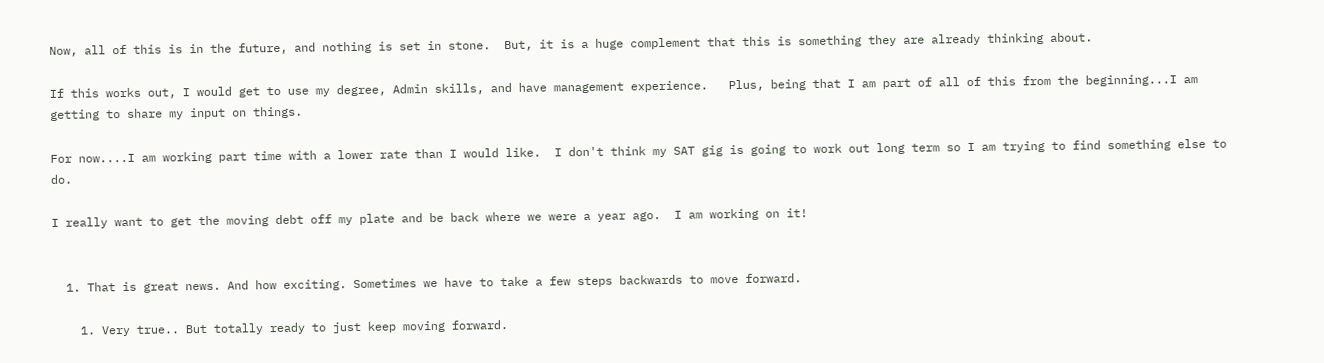Now, all of this is in the future, and nothing is set in stone.  But, it is a huge complement that this is something they are already thinking about.

If this works out, I would get to use my degree, Admin skills, and have management experience.   Plus, being that I am part of all of this from the beginning...I am getting to share my input on things.

For now....I am working part time with a lower rate than I would like.  I don't think my SAT gig is going to work out long term so I am trying to find something else to do.

I really want to get the moving debt off my plate and be back where we were a year ago.  I am working on it!


  1. That is great news. And how exciting. Sometimes we have to take a few steps backwards to move forward.

    1. Very true.. But totally ready to just keep moving forward.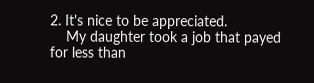2. It's nice to be appreciated.
    My daughter took a job that payed for less than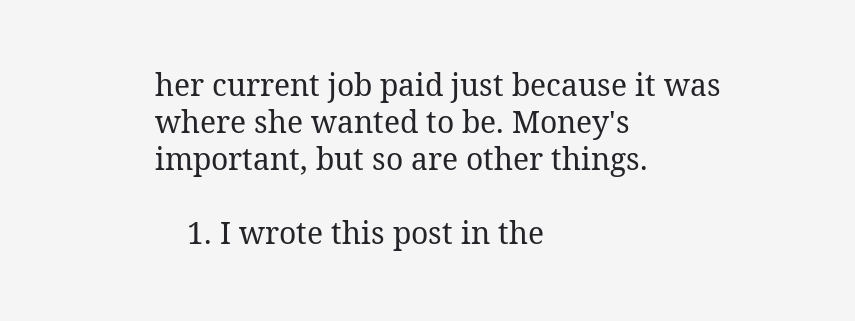her current job paid just because it was where she wanted to be. Money's important, but so are other things.

    1. I wrote this post in the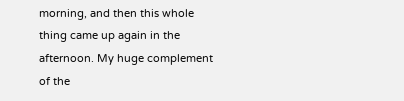morning, and then this whole thing came up again in the afternoon. My huge complement of the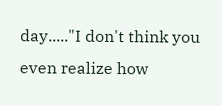day....."I don't think you even realize how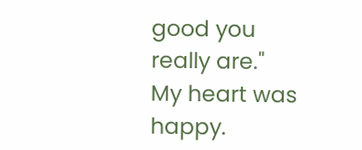good you really are." My heart was happy.